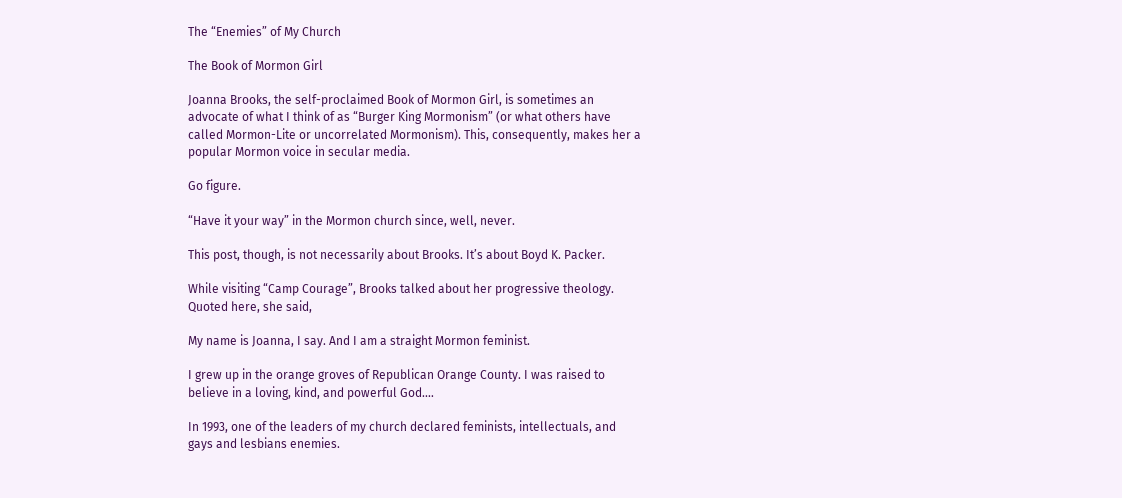The “Enemies” of My Church

The Book of Mormon Girl

Joanna Brooks, the self-proclaimed Book of Mormon Girl, is sometimes an advocate of what I think of as “Burger King Mormonism” (or what others have called Mormon-Lite or uncorrelated Mormonism). This, consequently, makes her a popular Mormon voice in secular media.

Go figure.

“Have it your way” in the Mormon church since, well, never.

This post, though, is not necessarily about Brooks. It’s about Boyd K. Packer.

While visiting “Camp Courage”, Brooks talked about her progressive theology. Quoted here, she said,

My name is Joanna, I say. And I am a straight Mormon feminist.

I grew up in the orange groves of Republican Orange County. I was raised to believe in a loving, kind, and powerful God.…

In 1993, one of the leaders of my church declared feminists, intellectuals, and gays and lesbians enemies.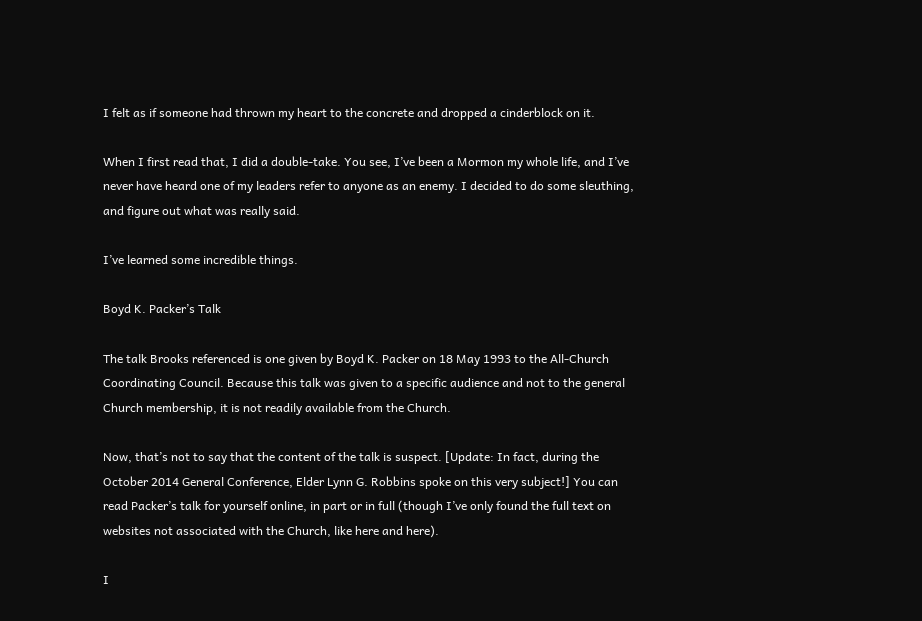I felt as if someone had thrown my heart to the concrete and dropped a cinderblock on it.

When I first read that, I did a double-take. You see, I’ve been a Mormon my whole life, and I’ve never have heard one of my leaders refer to anyone as an enemy. I decided to do some sleuthing, and figure out what was really said.

I’ve learned some incredible things.

Boyd K. Packer’s Talk

The talk Brooks referenced is one given by Boyd K. Packer on 18 May 1993 to the All-Church Coordinating Council. Because this talk was given to a specific audience and not to the general Church membership, it is not readily available from the Church.

Now, that’s not to say that the content of the talk is suspect. [Update: In fact, during the October 2014 General Conference, Elder Lynn G. Robbins spoke on this very subject!] You can read Packer’s talk for yourself online, in part or in full (though I’ve only found the full text on websites not associated with the Church, like here and here).

I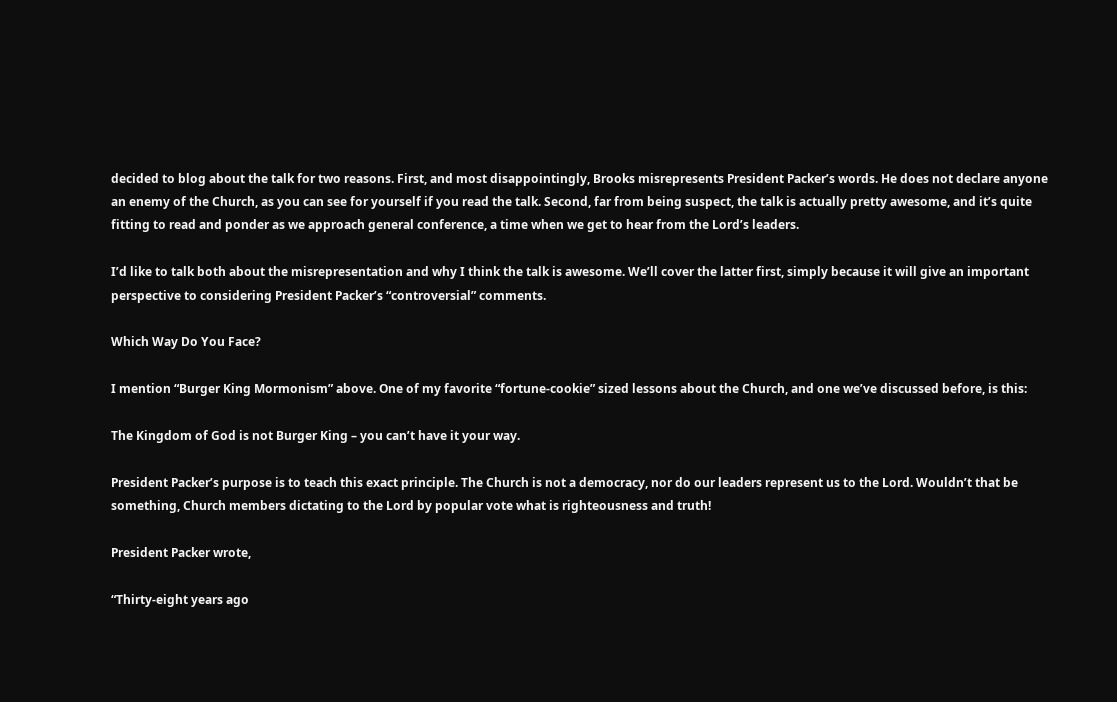decided to blog about the talk for two reasons. First, and most disappointingly, Brooks misrepresents President Packer’s words. He does not declare anyone an enemy of the Church, as you can see for yourself if you read the talk. Second, far from being suspect, the talk is actually pretty awesome, and it’s quite fitting to read and ponder as we approach general conference, a time when we get to hear from the Lord’s leaders.

I’d like to talk both about the misrepresentation and why I think the talk is awesome. We’ll cover the latter first, simply because it will give an important perspective to considering President Packer’s “controversial” comments.

Which Way Do You Face?

I mention “Burger King Mormonism” above. One of my favorite “fortune-cookie” sized lessons about the Church, and one we’ve discussed before, is this:

The Kingdom of God is not Burger King – you can’t have it your way.

President Packer’s purpose is to teach this exact principle. The Church is not a democracy, nor do our leaders represent us to the Lord. Wouldn’t that be something, Church members dictating to the Lord by popular vote what is righteousness and truth!

President Packer wrote,

“Thirty-eight years ago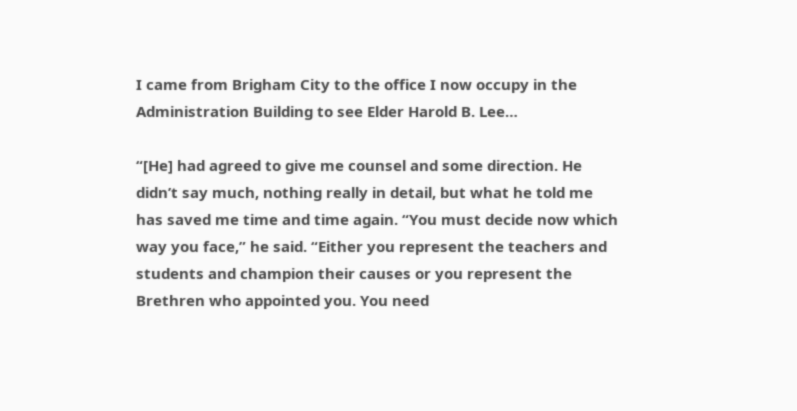I came from Brigham City to the office I now occupy in the Administration Building to see Elder Harold B. Lee…

“[He] had agreed to give me counsel and some direction. He didn’t say much, nothing really in detail, but what he told me has saved me time and time again. “You must decide now which way you face,” he said. “Either you represent the teachers and students and champion their causes or you represent the Brethren who appointed you. You need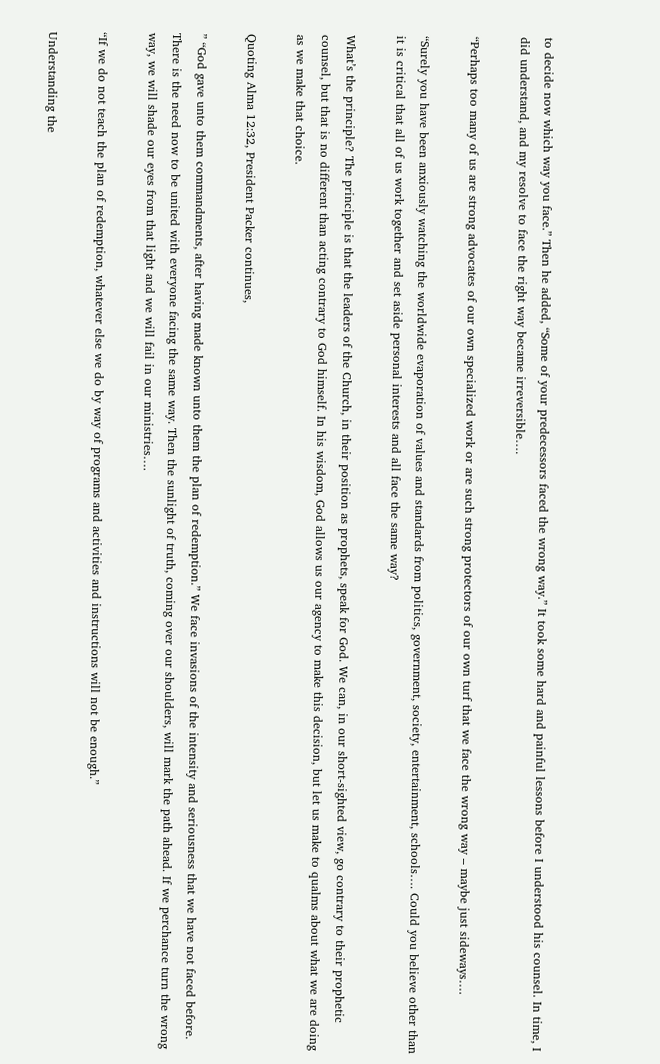to decide now which way you face.” Then he added, “Some of your predecessors faced the wrong way.” It took some hard and painful lessons before I understood his counsel. In time, I did understand, and my resolve to face the right way became irreversible….

“Perhaps too many of us are strong advocates of our own specialized work or are such strong protectors of our own turf that we face the wrong way – maybe just sideways….

“Surely you have been anxiously watching the worldwide evaporation of values and standards from politics, government, society, entertainment, schools…. Could you believe other than it is critical that all of us work together and set aside personal interests and all face the same way?

What’s the principle? The principle is that the leaders of the Church, in their position as prophets, speak for God. We can, in our short-sighted view, go contrary to their prophetic counsel, but that is no different than acting contrary to God himself. In his wisdom, God allows us our agency to make this decision, but let us make to qualms about what we are doing as we make that choice.

Quoting Alma 12:32, President Packer continues,

” “God gave unto them commandments, after having made known unto them the plan of redemption.” We face invasions of the intensity and seriousness that we have not faced before. There is the need now to be united with everyone facing the same way. Then the sunlight of truth, coming over our shoulders, will mark the path ahead. If we perchance turn the wrong way, we will shade our eyes from that light and we will fail in our ministries….

“If we do not teach the plan of redemption, whatever else we do by way of programs and activities and instructions will not be enough.”

Understanding the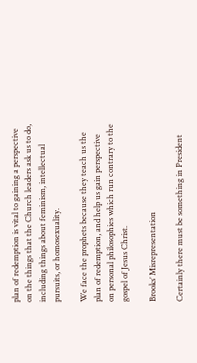plan of redemption is vital to gaining a perspective on the things that the Church leaders ask us to do, including things about feminism, intellectual pursuits, or homosexuality.

We face the prophets because they teach us the plan of redemption, and help us gain perspective on personal philosophies which run contrary to the gospel of Jesus Christ.

Brooks’ Misrepresentation

Certainly there must be something in President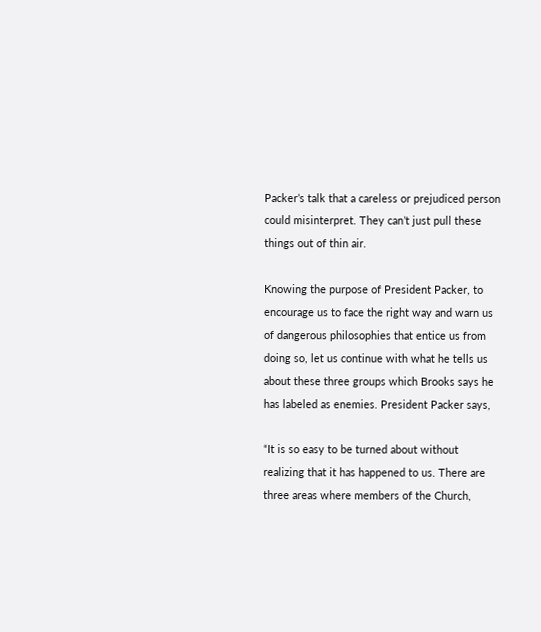Packer’s talk that a careless or prejudiced person could misinterpret. They can’t just pull these things out of thin air.

Knowing the purpose of President Packer, to encourage us to face the right way and warn us of dangerous philosophies that entice us from doing so, let us continue with what he tells us about these three groups which Brooks says he has labeled as enemies. President Packer says,

“It is so easy to be turned about without realizing that it has happened to us. There are three areas where members of the Church,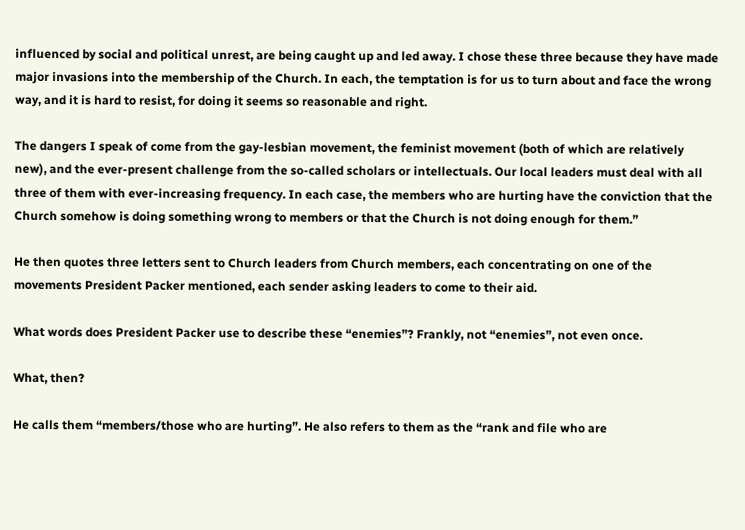influenced by social and political unrest, are being caught up and led away. I chose these three because they have made major invasions into the membership of the Church. In each, the temptation is for us to turn about and face the wrong way, and it is hard to resist, for doing it seems so reasonable and right.

The dangers I speak of come from the gay-lesbian movement, the feminist movement (both of which are relatively new), and the ever-present challenge from the so-called scholars or intellectuals. Our local leaders must deal with all three of them with ever-increasing frequency. In each case, the members who are hurting have the conviction that the Church somehow is doing something wrong to members or that the Church is not doing enough for them.”

He then quotes three letters sent to Church leaders from Church members, each concentrating on one of the movements President Packer mentioned, each sender asking leaders to come to their aid.

What words does President Packer use to describe these “enemies”? Frankly, not “enemies”, not even once.

What, then?

He calls them “members/those who are hurting”. He also refers to them as the “rank and file who are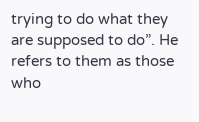trying to do what they are supposed to do”. He refers to them as those who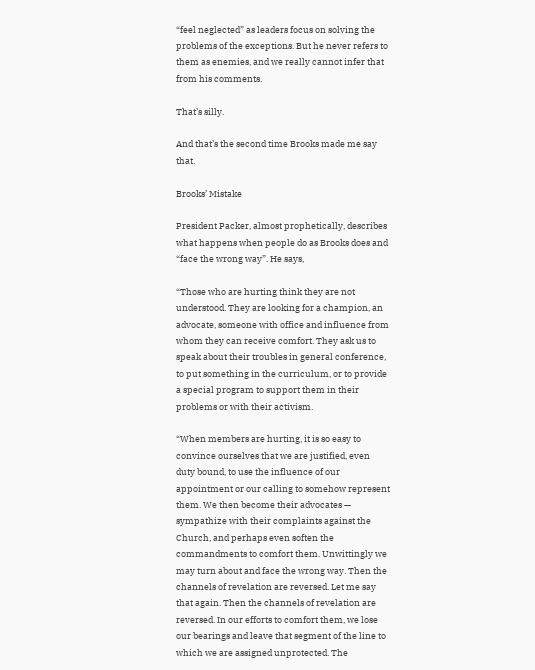“feel neglected” as leaders focus on solving the problems of the exceptions. But he never refers to them as enemies, and we really cannot infer that from his comments.

That’s silly.

And that’s the second time Brooks made me say that.

Brooks’ Mistake

President Packer, almost prophetically, describes what happens when people do as Brooks does and “face the wrong way”. He says,

“Those who are hurting think they are not understood. They are looking for a champion, an advocate, someone with office and influence from whom they can receive comfort. They ask us to speak about their troubles in general conference, to put something in the curriculum, or to provide a special program to support them in their problems or with their activism.

“When members are hurting, it is so easy to convince ourselves that we are justified, even duty bound, to use the influence of our appointment or our calling to somehow represent them. We then become their advocates — sympathize with their complaints against the Church, and perhaps even soften the commandments to comfort them. Unwittingly we may turn about and face the wrong way. Then the channels of revelation are reversed. Let me say that again. Then the channels of revelation are reversed. In our efforts to comfort them, we lose our bearings and leave that segment of the line to which we are assigned unprotected. The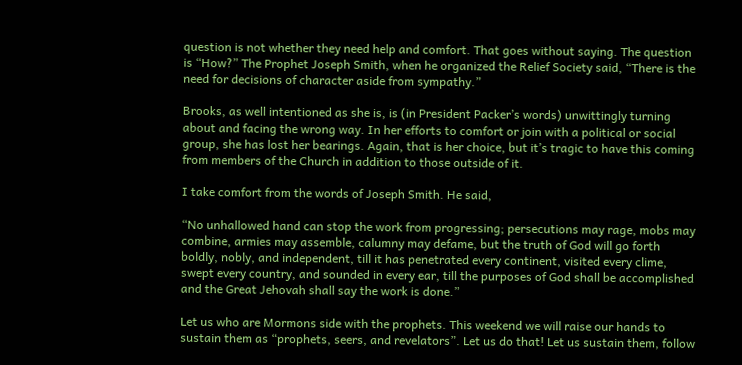question is not whether they need help and comfort. That goes without saying. The question is “How?” The Prophet Joseph Smith, when he organized the Relief Society said, “There is the need for decisions of character aside from sympathy.”

Brooks, as well intentioned as she is, is (in President Packer’s words) unwittingly turning about and facing the wrong way. In her efforts to comfort or join with a political or social group, she has lost her bearings. Again, that is her choice, but it’s tragic to have this coming from members of the Church in addition to those outside of it.

I take comfort from the words of Joseph Smith. He said,

“No unhallowed hand can stop the work from progressing; persecutions may rage, mobs may combine, armies may assemble, calumny may defame, but the truth of God will go forth boldly, nobly, and independent, till it has penetrated every continent, visited every clime, swept every country, and sounded in every ear, till the purposes of God shall be accomplished and the Great Jehovah shall say the work is done.”

Let us who are Mormons side with the prophets. This weekend we will raise our hands to sustain them as “prophets, seers, and revelators”. Let us do that! Let us sustain them, follow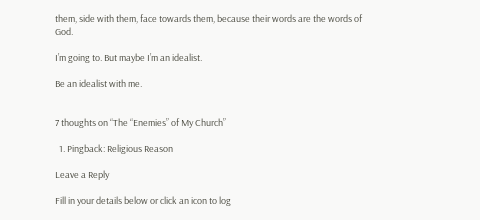them, side with them, face towards them, because their words are the words of God.

I’m going to. But maybe I’m an idealist.

Be an idealist with me.


7 thoughts on “The “Enemies” of My Church”

  1. Pingback: Religious Reason

Leave a Reply

Fill in your details below or click an icon to log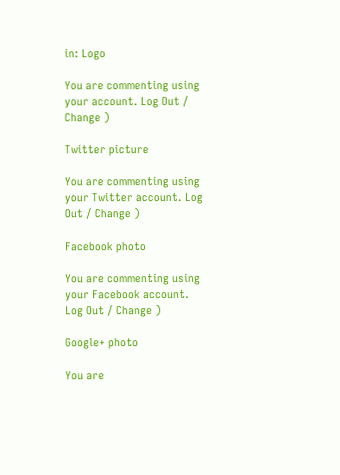in: Logo

You are commenting using your account. Log Out / Change )

Twitter picture

You are commenting using your Twitter account. Log Out / Change )

Facebook photo

You are commenting using your Facebook account. Log Out / Change )

Google+ photo

You are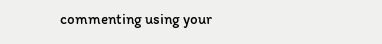commenting using your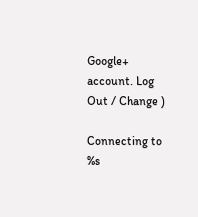Google+ account. Log Out / Change )

Connecting to %s